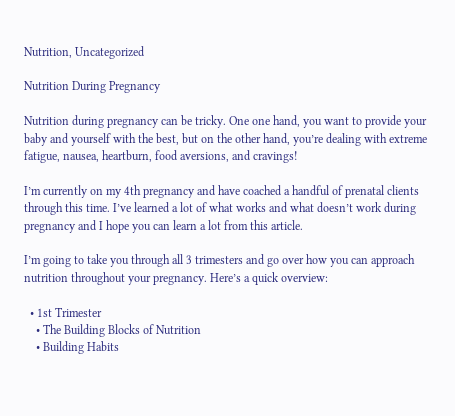Nutrition, Uncategorized

Nutrition During Pregnancy

Nutrition during pregnancy can be tricky. One one hand, you want to provide your baby and yourself with the best, but on the other hand, you’re dealing with extreme fatigue, nausea, heartburn, food aversions, and cravings!

I’m currently on my 4th pregnancy and have coached a handful of prenatal clients through this time. I’ve learned a lot of what works and what doesn’t work during pregnancy and I hope you can learn a lot from this article.

I’m going to take you through all 3 trimesters and go over how you can approach nutrition throughout your pregnancy. Here’s a quick overview:

  • 1st Trimester
    • The Building Blocks of Nutrition
    • Building Habits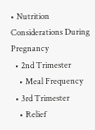• Nutrition Considerations During Pregnancy
  • 2nd Trimester
    • Meal Frequency
  • 3rd Trimester
    • Relief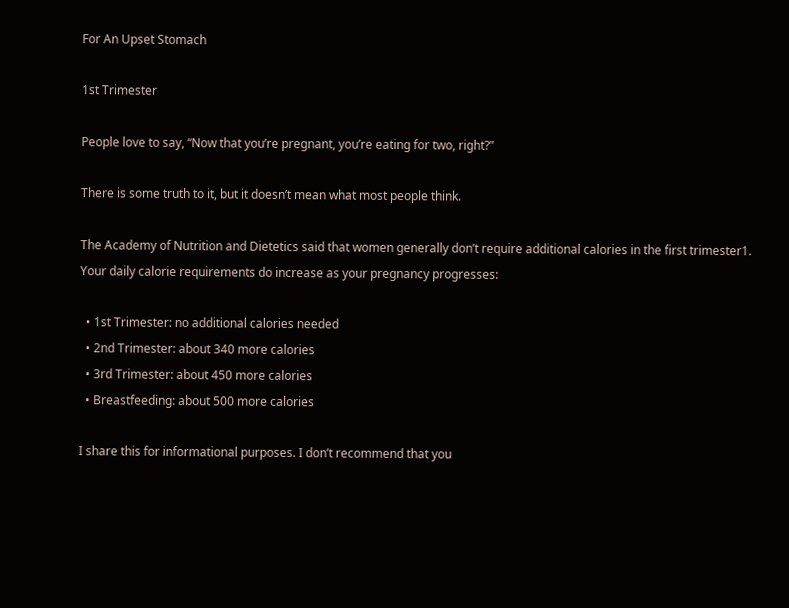For An Upset Stomach

1st Trimester

People love to say, “Now that you’re pregnant, you’re eating for two, right?”

There is some truth to it, but it doesn’t mean what most people think.

The Academy of Nutrition and Dietetics said that women generally don’t require additional calories in the first trimester1. Your daily calorie requirements do increase as your pregnancy progresses:

  • 1st Trimester: no additional calories needed
  • 2nd Trimester: about 340 more calories
  • 3rd Trimester: about 450 more calories
  • Breastfeeding: about 500 more calories

I share this for informational purposes. I don’t recommend that you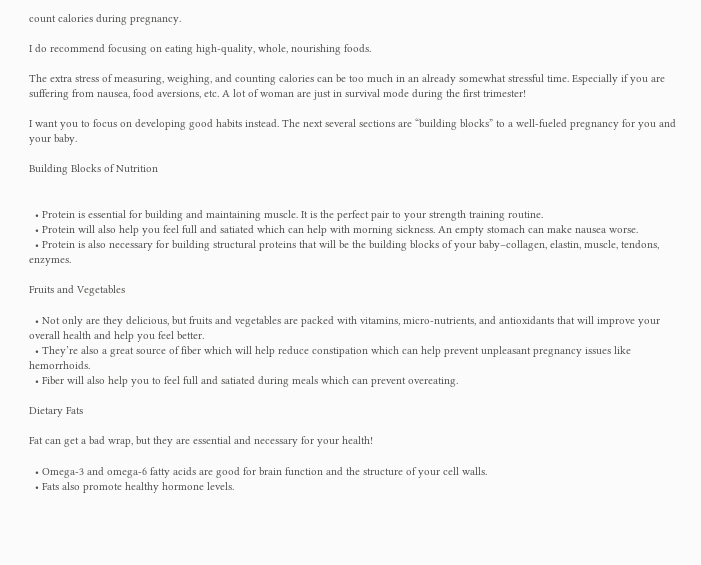count calories during pregnancy.

I do recommend focusing on eating high-quality, whole, nourishing foods.

The extra stress of measuring, weighing, and counting calories can be too much in an already somewhat stressful time. Especially if you are suffering from nausea, food aversions, etc. A lot of woman are just in survival mode during the first trimester!

I want you to focus on developing good habits instead. The next several sections are “building blocks” to a well-fueled pregnancy for you and your baby.

Building Blocks of Nutrition


  • Protein is essential for building and maintaining muscle. It is the perfect pair to your strength training routine.
  • Protein will also help you feel full and satiated which can help with morning sickness. An empty stomach can make nausea worse.
  • Protein is also necessary for building structural proteins that will be the building blocks of your baby–collagen, elastin, muscle, tendons, enzymes.

Fruits and Vegetables

  • Not only are they delicious, but fruits and vegetables are packed with vitamins, micro-nutrients, and antioxidants that will improve your overall health and help you feel better.
  • They’re also a great source of fiber which will help reduce constipation which can help prevent unpleasant pregnancy issues like hemorrhoids.
  • Fiber will also help you to feel full and satiated during meals which can prevent overeating.

Dietary Fats

Fat can get a bad wrap, but they are essential and necessary for your health!

  • Omega-3 and omega-6 fatty acids are good for brain function and the structure of your cell walls.
  • Fats also promote healthy hormone levels.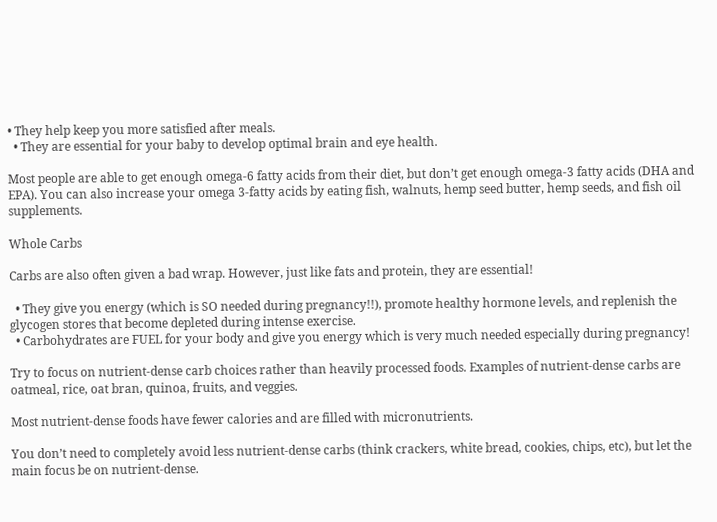• They help keep you more satisfied after meals.
  • They are essential for your baby to develop optimal brain and eye health.

Most people are able to get enough omega-6 fatty acids from their diet, but don’t get enough omega-3 fatty acids (DHA and EPA). You can also increase your omega 3-fatty acids by eating fish, walnuts, hemp seed butter, hemp seeds, and fish oil supplements.

Whole Carbs

Carbs are also often given a bad wrap. However, just like fats and protein, they are essential!

  • They give you energy (which is SO needed during pregnancy!!), promote healthy hormone levels, and replenish the glycogen stores that become depleted during intense exercise.
  • Carbohydrates are FUEL for your body and give you energy which is very much needed especially during pregnancy!

Try to focus on nutrient-dense carb choices rather than heavily processed foods. Examples of nutrient-dense carbs are oatmeal, rice, oat bran, quinoa, fruits, and veggies.

Most nutrient-dense foods have fewer calories and are filled with micronutrients.

You don’t need to completely avoid less nutrient-dense carbs (think crackers, white bread, cookies, chips, etc), but let the main focus be on nutrient-dense.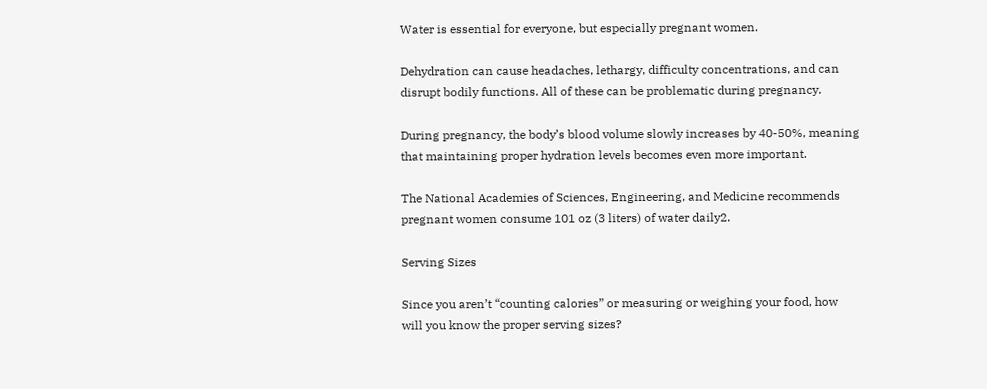Water is essential for everyone, but especially pregnant women.

Dehydration can cause headaches, lethargy, difficulty concentrations, and can disrupt bodily functions. All of these can be problematic during pregnancy.

During pregnancy, the body’s blood volume slowly increases by 40-50%, meaning that maintaining proper hydration levels becomes even more important.

The National Academies of Sciences, Engineering, and Medicine recommends pregnant women consume 101 oz (3 liters) of water daily2.

Serving Sizes

Since you aren’t “counting calories” or measuring or weighing your food, how will you know the proper serving sizes?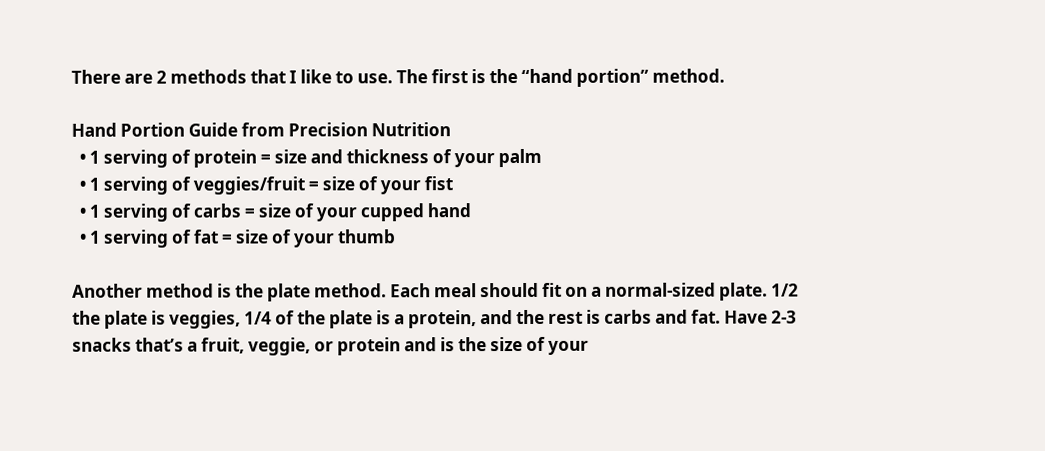There are 2 methods that I like to use. The first is the “hand portion” method.

Hand Portion Guide from Precision Nutrition
  • 1 serving of protein = size and thickness of your palm
  • 1 serving of veggies/fruit = size of your fist
  • 1 serving of carbs = size of your cupped hand
  • 1 serving of fat = size of your thumb

Another method is the plate method. Each meal should fit on a normal-sized plate. 1/2 the plate is veggies, 1/4 of the plate is a protein, and the rest is carbs and fat. Have 2-3 snacks that’s a fruit, veggie, or protein and is the size of your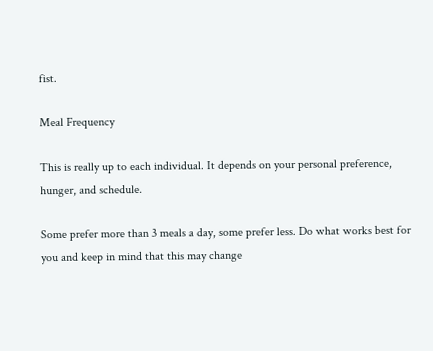fist.

Meal Frequency

This is really up to each individual. It depends on your personal preference, hunger, and schedule.

Some prefer more than 3 meals a day, some prefer less. Do what works best for you and keep in mind that this may change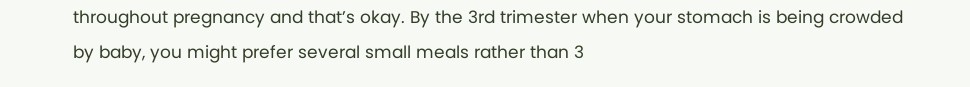throughout pregnancy and that’s okay. By the 3rd trimester when your stomach is being crowded by baby, you might prefer several small meals rather than 3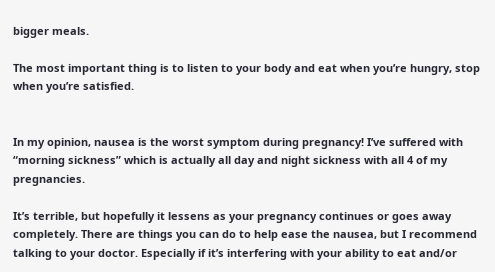bigger meals.

The most important thing is to listen to your body and eat when you’re hungry, stop when you’re satisfied.


In my opinion, nausea is the worst symptom during pregnancy! I’ve suffered with “morning sickness” which is actually all day and night sickness with all 4 of my pregnancies.

It’s terrible, but hopefully it lessens as your pregnancy continues or goes away completely. There are things you can do to help ease the nausea, but I recommend talking to your doctor. Especially if it’s interfering with your ability to eat and/or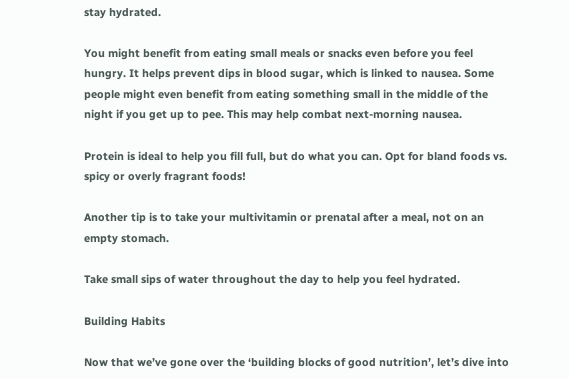stay hydrated.

You might benefit from eating small meals or snacks even before you feel hungry. It helps prevent dips in blood sugar, which is linked to nausea. Some people might even benefit from eating something small in the middle of the night if you get up to pee. This may help combat next-morning nausea.

Protein is ideal to help you fill full, but do what you can. Opt for bland foods vs. spicy or overly fragrant foods!

Another tip is to take your multivitamin or prenatal after a meal, not on an empty stomach.

Take small sips of water throughout the day to help you feel hydrated.

Building Habits

Now that we’ve gone over the ‘building blocks of good nutrition’, let’s dive into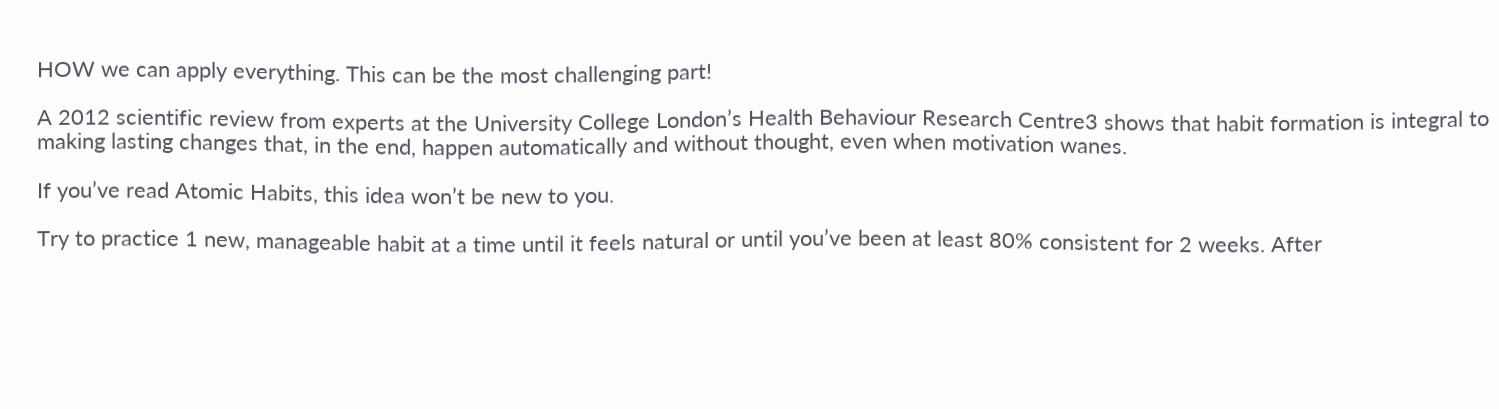HOW we can apply everything. This can be the most challenging part!

A 2012 scientific review from experts at the University College London’s Health Behaviour Research Centre3 shows that habit formation is integral to making lasting changes that, in the end, happen automatically and without thought, even when motivation wanes.

If you’ve read Atomic Habits, this idea won’t be new to you.

Try to practice 1 new, manageable habit at a time until it feels natural or until you’ve been at least 80% consistent for 2 weeks. After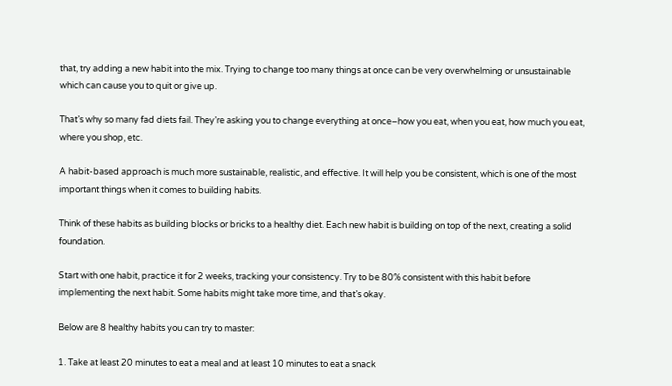that, try adding a new habit into the mix. Trying to change too many things at once can be very overwhelming or unsustainable which can cause you to quit or give up.

That’s why so many fad diets fail. They’re asking you to change everything at once–how you eat, when you eat, how much you eat, where you shop, etc.

A habit-based approach is much more sustainable, realistic, and effective. It will help you be consistent, which is one of the most important things when it comes to building habits.

Think of these habits as building blocks or bricks to a healthy diet. Each new habit is building on top of the next, creating a solid foundation.

Start with one habit, practice it for 2 weeks, tracking your consistency. Try to be 80% consistent with this habit before implementing the next habit. Some habits might take more time, and that’s okay.

Below are 8 healthy habits you can try to master:

1. Take at least 20 minutes to eat a meal and at least 10 minutes to eat a snack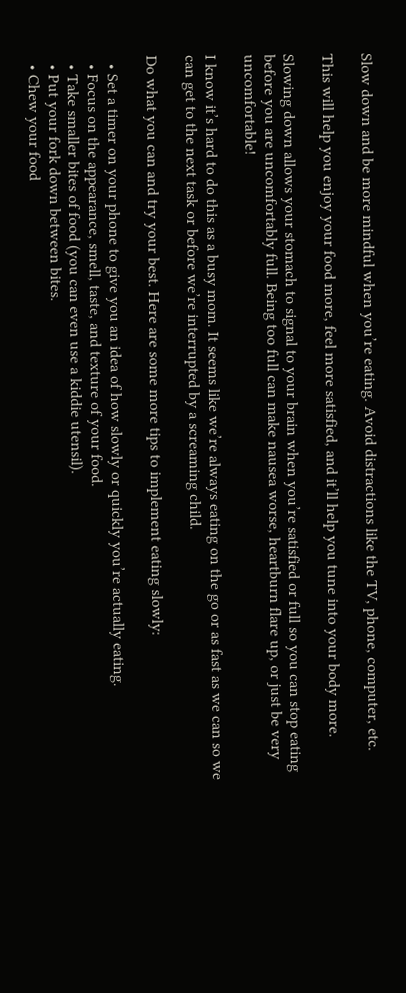Slow down and be more mindful when you’re eating. Avoid distractions like the TV, phone, computer, etc.

This will help you enjoy your food more, feel more satisfied, and it’ll help you tune into your body more.

Slowing down allows your stomach to signal to your brain when you’re satisfied or full so you can stop eating before you are uncomfortably full. Being too full can make nausea worse, heartburn flare up, or just be very uncomfortable!

I know it’s hard to do this as a busy mom. It seems like we’re always eating on the go or as fast as we can so we can get to the next task or before we’re interrupted by a screaming child.

Do what you can and try your best. Here are some more tips to implement eating slowly:

  • Set a timer on your phone to give you an idea of how slowly or quickly you’re actually eating.
  • Focus on the appearance, smell, taste, and texture of your food.
  • Take smaller bites of food (you can even use a kiddie utensil).
  • Put your fork down between bites.
  • Chew your food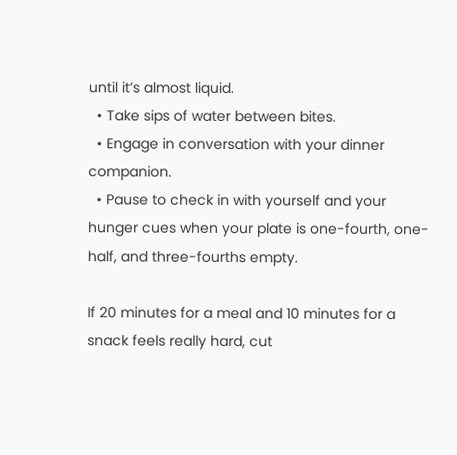until it’s almost liquid.
  • Take sips of water between bites.
  • Engage in conversation with your dinner companion.
  • Pause to check in with yourself and your hunger cues when your plate is one-fourth, one-half, and three-fourths empty.

If 20 minutes for a meal and 10 minutes for a snack feels really hard, cut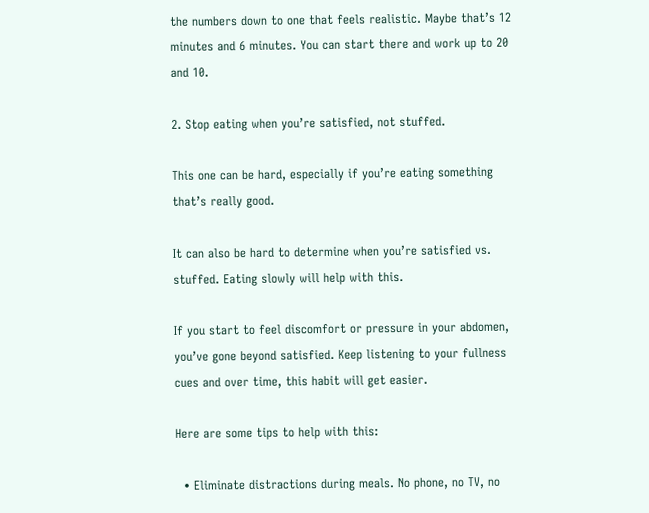the numbers down to one that feels realistic. Maybe that’s 12 minutes and 6 minutes. You can start there and work up to 20 and 10.

2. Stop eating when you’re satisfied, not stuffed.

This one can be hard, especially if you’re eating something that’s really good.

It can also be hard to determine when you’re satisfied vs. stuffed. Eating slowly will help with this.

If you start to feel discomfort or pressure in your abdomen, you’ve gone beyond satisfied. Keep listening to your fullness cues and over time, this habit will get easier.

Here are some tips to help with this:

  • Eliminate distractions during meals. No phone, no TV, no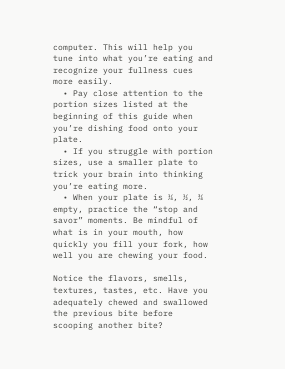computer. This will help you tune into what you’re eating and recognize your fullness cues more easily.
  • Pay close attention to the portion sizes listed at the beginning of this guide when you’re dishing food onto your plate.
  • If you struggle with portion sizes, use a smaller plate to trick your brain into thinking you’re eating more.
  • When your plate is ¼, ½, ¾ empty, practice the “stop and savor” moments. Be mindful of what is in your mouth, how quickly you fill your fork, how well you are chewing your food.

Notice the flavors, smells, textures, tastes, etc. Have you adequately chewed and swallowed the previous bite before scooping another bite?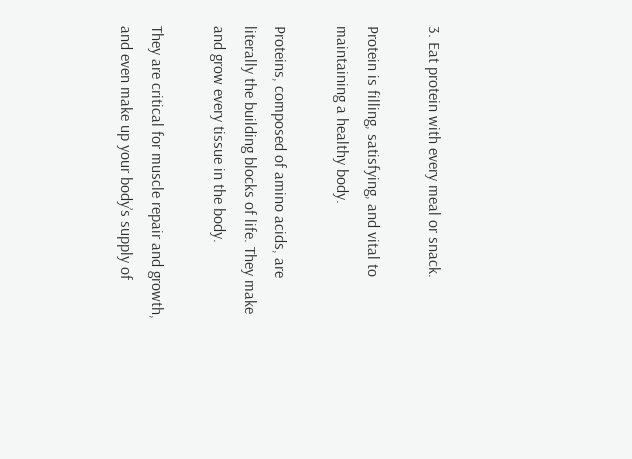3. Eat protein with every meal or snack.

Protein is filling, satisfying, and vital to maintaining a healthy body.

Proteins, composed of amino acids, are literally the building blocks of life. They make and grow every tissue in the body.

They are critical for muscle repair and growth, and even make up your body’s supply of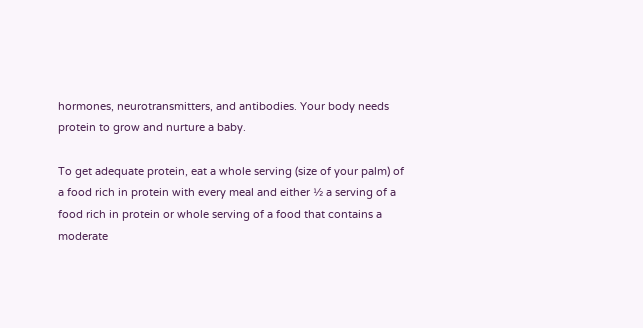hormones, neurotransmitters, and antibodies. Your body needs protein to grow and nurture a baby.

To get adequate protein, eat a whole serving (size of your palm) of a food rich in protein with every meal and either ½ a serving of a food rich in protein or whole serving of a food that contains a moderate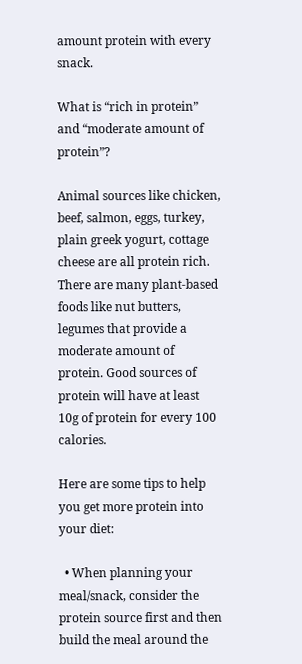amount protein with every snack.

What is “rich in protein” and “moderate amount of protein”?

Animal sources like chicken, beef, salmon, eggs, turkey, plain greek yogurt, cottage cheese are all protein rich. There are many plant-based foods like nut butters, legumes that provide a moderate amount of protein. Good sources of protein will have at least 10g of protein for every 100 calories.

Here are some tips to help you get more protein into your diet:

  • When planning your meal/snack, consider the protein source first and then build the meal around the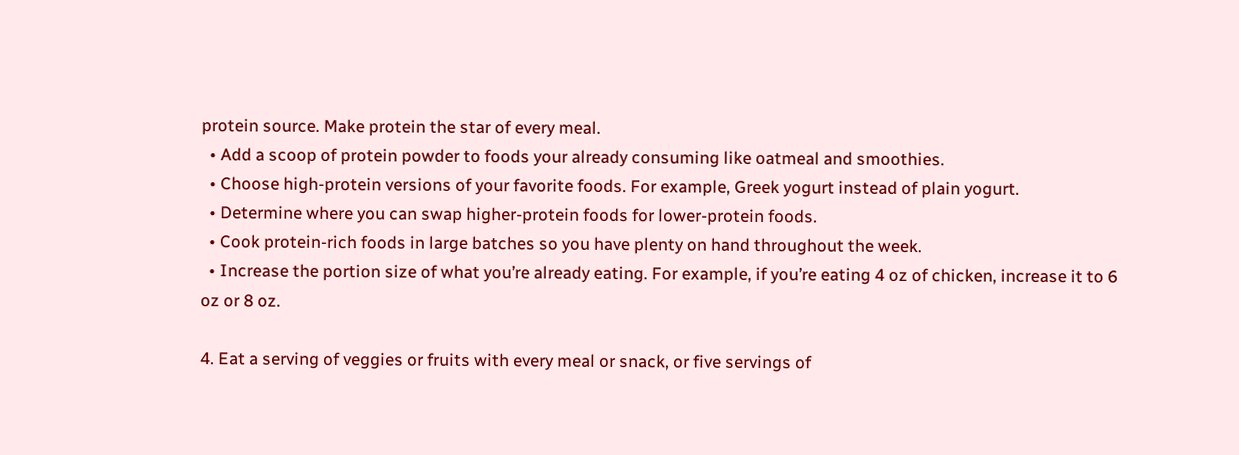protein source. Make protein the star of every meal.
  • Add a scoop of protein powder to foods your already consuming like oatmeal and smoothies.
  • Choose high-protein versions of your favorite foods. For example, Greek yogurt instead of plain yogurt.
  • Determine where you can swap higher-protein foods for lower-protein foods.
  • Cook protein-rich foods in large batches so you have plenty on hand throughout the week.
  • Increase the portion size of what you’re already eating. For example, if you’re eating 4 oz of chicken, increase it to 6 oz or 8 oz.

4. Eat a serving of veggies or fruits with every meal or snack, or five servings of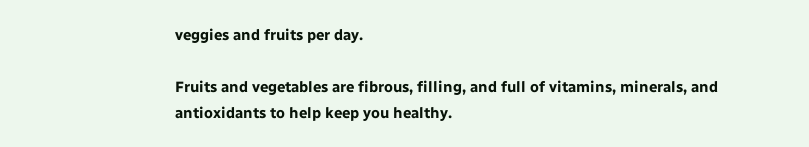veggies and fruits per day.

Fruits and vegetables are fibrous, filling, and full of vitamins, minerals, and antioxidants to help keep you healthy.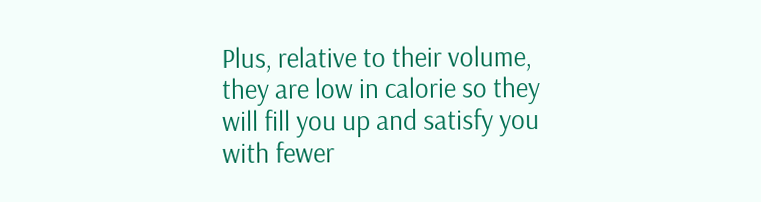Plus, relative to their volume, they are low in calorie so they will fill you up and satisfy you with fewer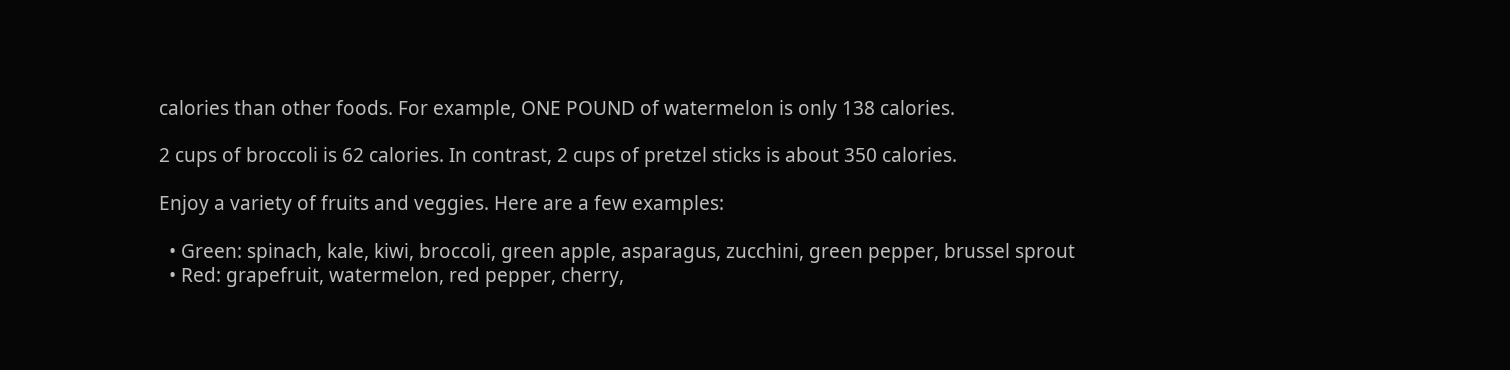calories than other foods. For example, ONE POUND of watermelon is only 138 calories.

2 cups of broccoli is 62 calories. In contrast, 2 cups of pretzel sticks is about 350 calories.

Enjoy a variety of fruits and veggies. Here are a few examples:

  • Green: spinach, kale, kiwi, broccoli, green apple, asparagus, zucchini, green pepper, brussel sprout
  • Red: grapefruit, watermelon, red pepper, cherry,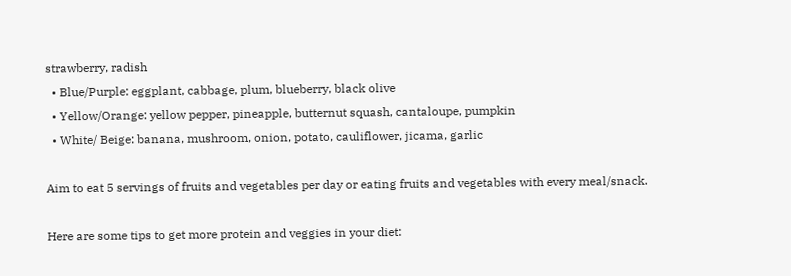strawberry, radish
  • Blue/Purple: eggplant, cabbage, plum, blueberry, black olive
  • Yellow/Orange: yellow pepper, pineapple, butternut squash, cantaloupe, pumpkin
  • White/ Beige: banana, mushroom, onion, potato, cauliflower, jicama, garlic

Aim to eat 5 servings of fruits and vegetables per day or eating fruits and vegetables with every meal/snack.

Here are some tips to get more protein and veggies in your diet: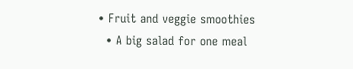• Fruit and veggie smoothies
  • A big salad for one meal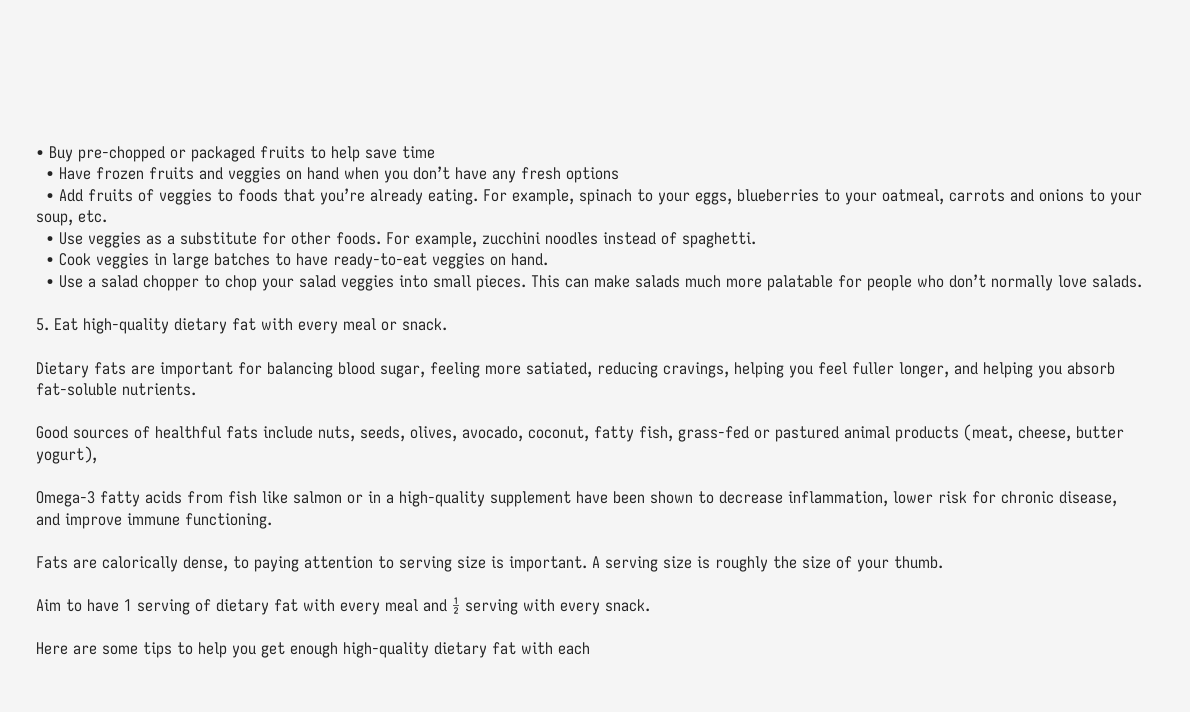• Buy pre-chopped or packaged fruits to help save time
  • Have frozen fruits and veggies on hand when you don’t have any fresh options
  • Add fruits of veggies to foods that you’re already eating. For example, spinach to your eggs, blueberries to your oatmeal, carrots and onions to your soup, etc.
  • Use veggies as a substitute for other foods. For example, zucchini noodles instead of spaghetti.
  • Cook veggies in large batches to have ready-to-eat veggies on hand.
  • Use a salad chopper to chop your salad veggies into small pieces. This can make salads much more palatable for people who don’t normally love salads.

5. Eat high-quality dietary fat with every meal or snack.

Dietary fats are important for balancing blood sugar, feeling more satiated, reducing cravings, helping you feel fuller longer, and helping you absorb fat-soluble nutrients.

Good sources of healthful fats include nuts, seeds, olives, avocado, coconut, fatty fish, grass-fed or pastured animal products (meat, cheese, butter yogurt),

Omega-3 fatty acids from fish like salmon or in a high-quality supplement have been shown to decrease inflammation, lower risk for chronic disease, and improve immune functioning.

Fats are calorically dense, to paying attention to serving size is important. A serving size is roughly the size of your thumb.

Aim to have 1 serving of dietary fat with every meal and ½ serving with every snack.

Here are some tips to help you get enough high-quality dietary fat with each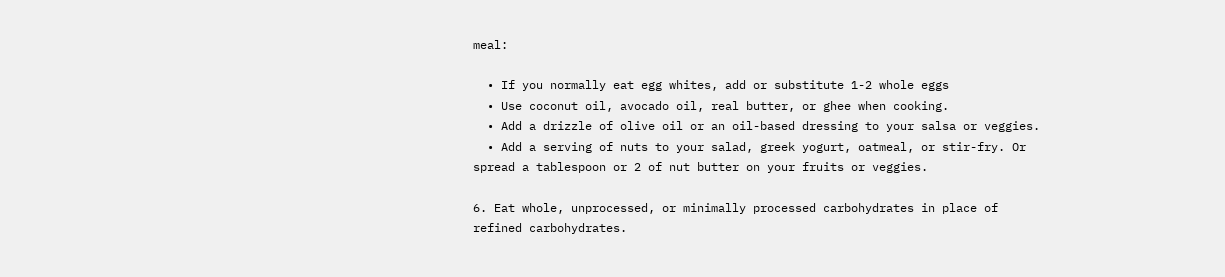meal:

  • If you normally eat egg whites, add or substitute 1-2 whole eggs
  • Use coconut oil, avocado oil, real butter, or ghee when cooking.
  • Add a drizzle of olive oil or an oil-based dressing to your salsa or veggies.
  • Add a serving of nuts to your salad, greek yogurt, oatmeal, or stir-fry. Or spread a tablespoon or 2 of nut butter on your fruits or veggies.

6. Eat whole, unprocessed, or minimally processed carbohydrates in place of refined carbohydrates.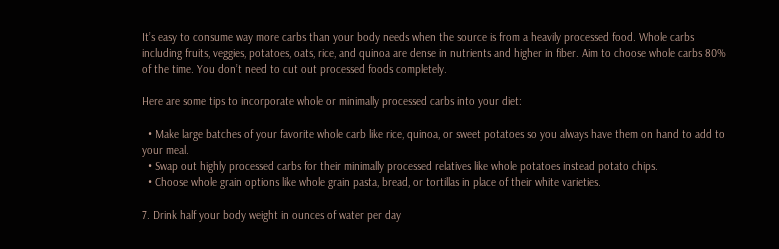It’s easy to consume way more carbs than your body needs when the source is from a heavily processed food. Whole carbs including fruits, veggies, potatoes, oats, rice, and quinoa are dense in nutrients and higher in fiber. Aim to choose whole carbs 80% of the time. You don’t need to cut out processed foods completely.

Here are some tips to incorporate whole or minimally processed carbs into your diet:

  • Make large batches of your favorite whole carb like rice, quinoa, or sweet potatoes so you always have them on hand to add to your meal.
  • Swap out highly processed carbs for their minimally processed relatives like whole potatoes instead potato chips.
  • Choose whole grain options like whole grain pasta, bread, or tortillas in place of their white varieties.

7. Drink half your body weight in ounces of water per day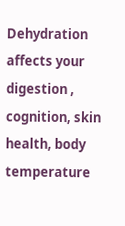Dehydration affects your digestion , cognition, skin health, body temperature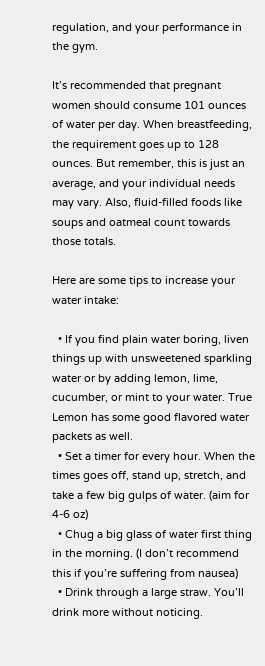regulation, and your performance in the gym.

It’s recommended that pregnant women should consume 101 ounces of water per day. When breastfeeding, the requirement goes up to 128 ounces. But remember, this is just an average, and your individual needs may vary. Also, fluid-filled foods like soups and oatmeal count towards those totals.

Here are some tips to increase your water intake:

  • If you find plain water boring, liven things up with unsweetened sparkling water or by adding lemon, lime, cucumber, or mint to your water. True Lemon has some good flavored water packets as well.
  • Set a timer for every hour. When the times goes off, stand up, stretch, and take a few big gulps of water. (aim for 4-6 oz)
  • Chug a big glass of water first thing in the morning. (I don’t recommend this if you’re suffering from nausea)
  • Drink through a large straw. You’ll drink more without noticing.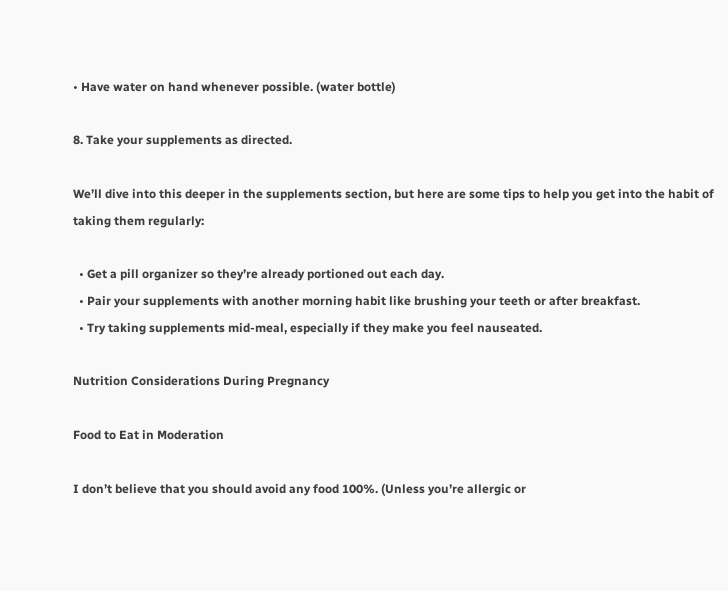• Have water on hand whenever possible. (water bottle)

8. Take your supplements as directed.

We’ll dive into this deeper in the supplements section, but here are some tips to help you get into the habit of taking them regularly:

  • Get a pill organizer so they’re already portioned out each day.
  • Pair your supplements with another morning habit like brushing your teeth or after breakfast.
  • Try taking supplements mid-meal, especially if they make you feel nauseated.

Nutrition Considerations During Pregnancy

Food to Eat in Moderation

I don’t believe that you should avoid any food 100%. (Unless you’re allergic or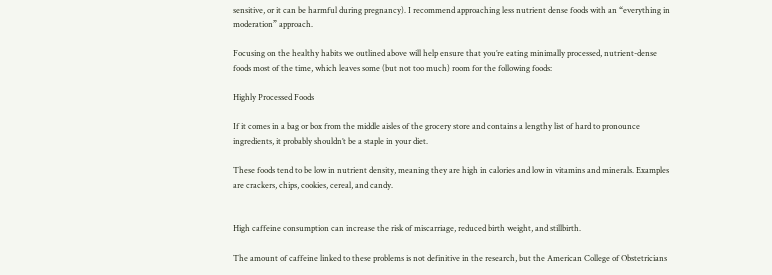sensitive, or it can be harmful during pregnancy). I recommend approaching less nutrient dense foods with an “everything in moderation” approach.

Focusing on the healthy habits we outlined above will help ensure that you’re eating minimally processed, nutrient-dense foods most of the time, which leaves some (but not too much) room for the following foods:

Highly Processed Foods

If it comes in a bag or box from the middle aisles of the grocery store and contains a lengthy list of hard to pronounce ingredients, it probably shouldn’t be a staple in your diet.

These foods tend to be low in nutrient density, meaning they are high in calories and low in vitamins and minerals. Examples are crackers, chips, cookies, cereal, and candy.


High caffeine consumption can increase the risk of miscarriage, reduced birth weight, and stillbirth.

The amount of caffeine linked to these problems is not definitive in the research, but the American College of Obstetricians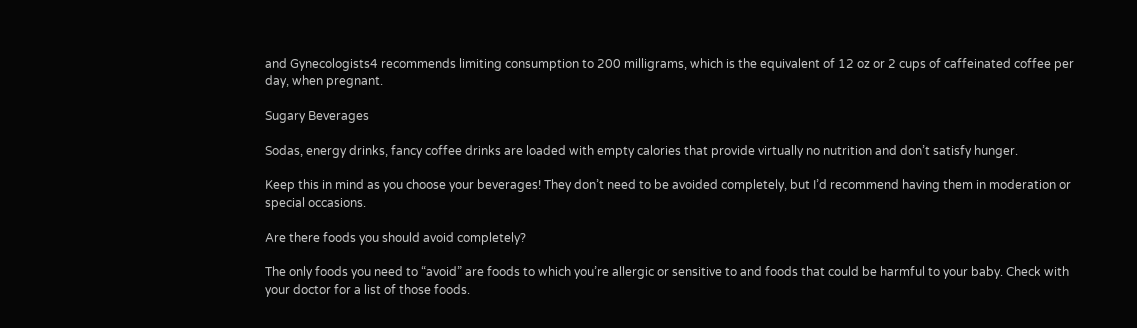and Gynecologists4 recommends limiting consumption to 200 milligrams, which is the equivalent of 12 oz or 2 cups of caffeinated coffee per day, when pregnant.

Sugary Beverages

Sodas, energy drinks, fancy coffee drinks are loaded with empty calories that provide virtually no nutrition and don’t satisfy hunger.

Keep this in mind as you choose your beverages! They don’t need to be avoided completely, but I’d recommend having them in moderation or special occasions.

Are there foods you should avoid completely?

The only foods you need to “avoid” are foods to which you’re allergic or sensitive to and foods that could be harmful to your baby. Check with your doctor for a list of those foods.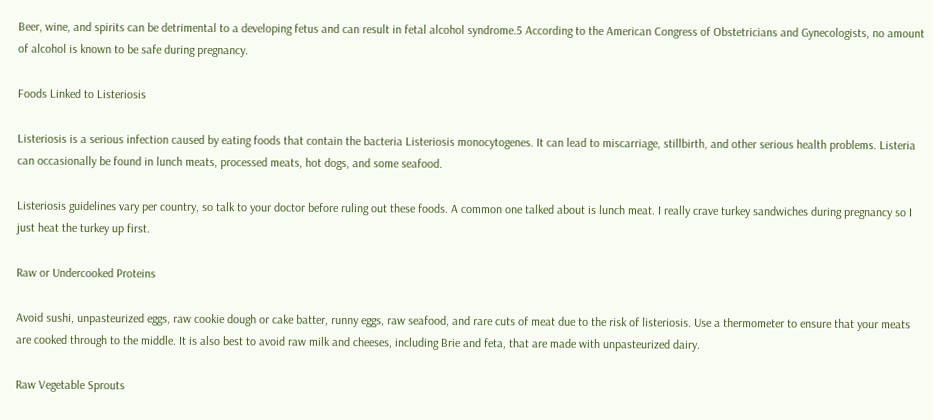Beer, wine, and spirits can be detrimental to a developing fetus and can result in fetal alcohol syndrome.5 According to the American Congress of Obstetricians and Gynecologists, no amount of alcohol is known to be safe during pregnancy.

Foods Linked to Listeriosis

Listeriosis is a serious infection caused by eating foods that contain the bacteria Listeriosis monocytogenes. It can lead to miscarriage, stillbirth, and other serious health problems. Listeria can occasionally be found in lunch meats, processed meats, hot dogs, and some seafood.

Listeriosis guidelines vary per country, so talk to your doctor before ruling out these foods. A common one talked about is lunch meat. I really crave turkey sandwiches during pregnancy so I just heat the turkey up first.

Raw or Undercooked Proteins

Avoid sushi, unpasteurized eggs, raw cookie dough or cake batter, runny eggs, raw seafood, and rare cuts of meat due to the risk of listeriosis. Use a thermometer to ensure that your meats are cooked through to the middle. It is also best to avoid raw milk and cheeses, including Brie and feta, that are made with unpasteurized dairy.

Raw Vegetable Sprouts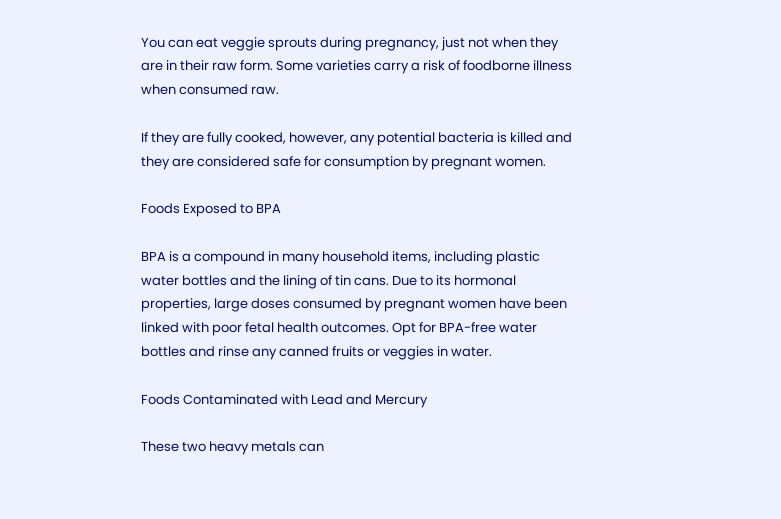You can eat veggie sprouts during pregnancy, just not when they are in their raw form. Some varieties carry a risk of foodborne illness when consumed raw.

If they are fully cooked, however, any potential bacteria is killed and they are considered safe for consumption by pregnant women.

Foods Exposed to BPA

BPA is a compound in many household items, including plastic water bottles and the lining of tin cans. Due to its hormonal properties, large doses consumed by pregnant women have been linked with poor fetal health outcomes. Opt for BPA-free water bottles and rinse any canned fruits or veggies in water.

Foods Contaminated with Lead and Mercury

These two heavy metals can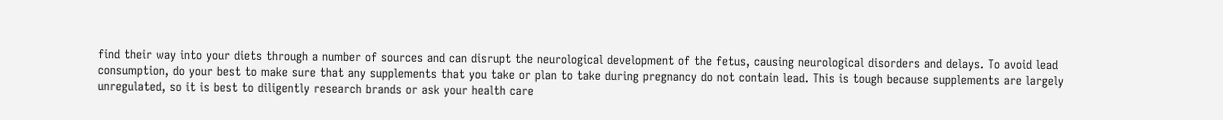find their way into your diets through a number of sources and can disrupt the neurological development of the fetus, causing neurological disorders and delays. To avoid lead consumption, do your best to make sure that any supplements that you take or plan to take during pregnancy do not contain lead. This is tough because supplements are largely unregulated, so it is best to diligently research brands or ask your health care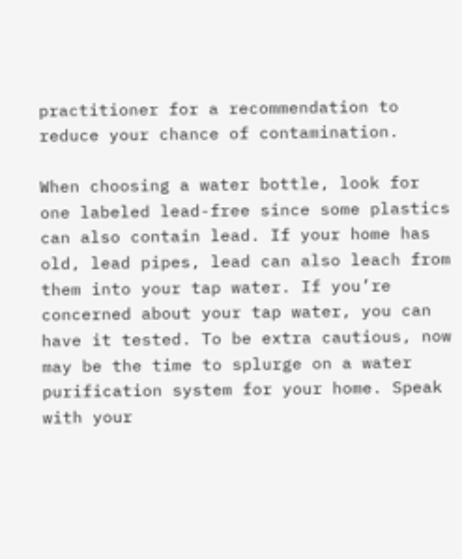practitioner for a recommendation to reduce your chance of contamination.

When choosing a water bottle, look for one labeled lead-free since some plastics can also contain lead. If your home has old, lead pipes, lead can also leach from them into your tap water. If you’re concerned about your tap water, you can have it tested. To be extra cautious, now may be the time to splurge on a water purification system for your home. Speak with your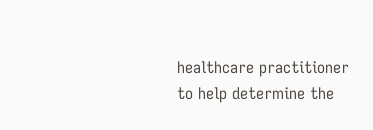healthcare practitioner to help determine the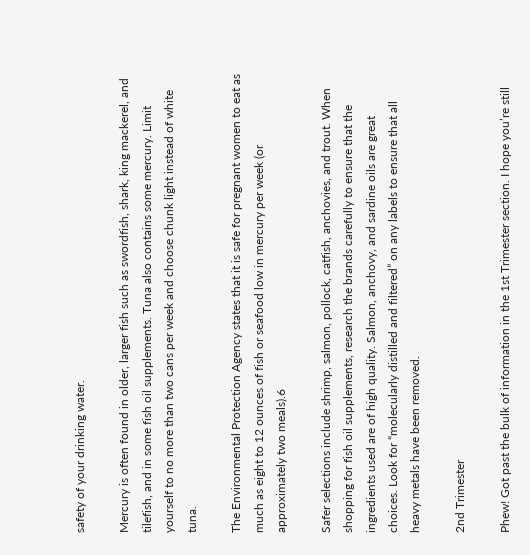safety of your drinking water.

Mercury is often found in older, larger fish such as swordfish, shark, king mackerel, and tilefish, and in some fish oil supplements. Tuna also contains some mercury. Limit yourself to no more than two cans per week and choose chunk light instead of white tuna.

The Environmental Protection Agency states that it is safe for pregnant women to eat as much as eight to 12 ounces of fish or seafood low in mercury per week (or approximately two meals).6

Safer selections include shrimp, salmon, pollock, catfish, anchovies, and trout. When shopping for fish oil supplements, research the brands carefully to ensure that the ingredients used are of high quality. Salmon, anchovy, and sardine oils are great choices. Look for “molecularly distilled and filtered” on any labels to ensure that all heavy metals have been removed.

2nd Trimester

Phew! Got past the bulk of information in the 1st Trimester section. I hope you’re still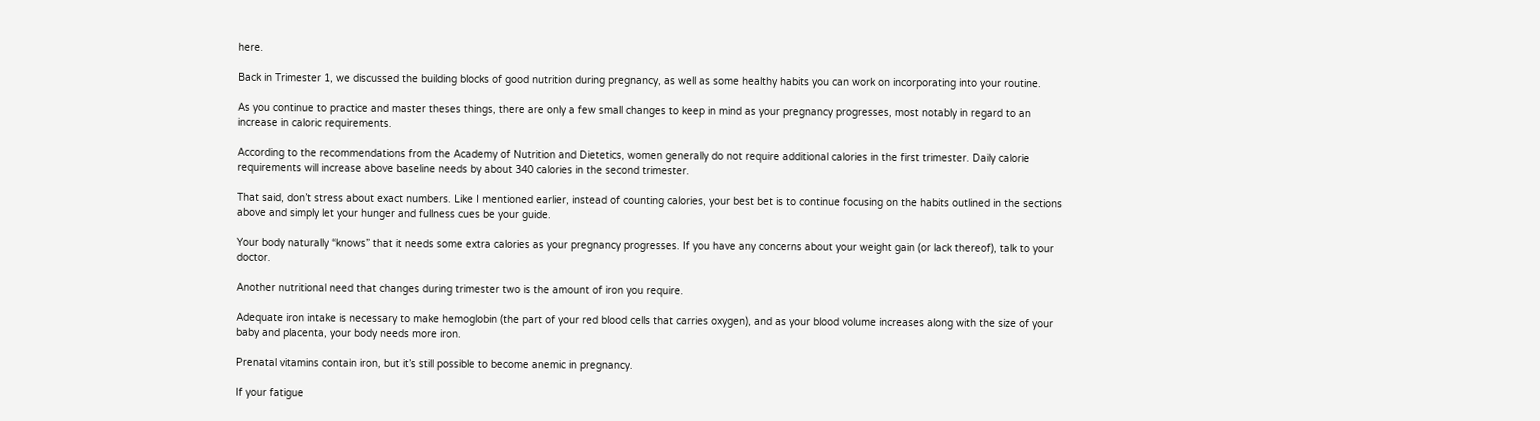here.

Back in Trimester 1, we discussed the building blocks of good nutrition during pregnancy, as well as some healthy habits you can work on incorporating into your routine.

As you continue to practice and master theses things, there are only a few small changes to keep in mind as your pregnancy progresses, most notably in regard to an increase in caloric requirements.

According to the recommendations from the Academy of Nutrition and Dietetics, women generally do not require additional calories in the first trimester. Daily calorie requirements will increase above baseline needs by about 340 calories in the second trimester.

That said, don’t stress about exact numbers. Like I mentioned earlier, instead of counting calories, your best bet is to continue focusing on the habits outlined in the sections above and simply let your hunger and fullness cues be your guide.

Your body naturally “knows” that it needs some extra calories as your pregnancy progresses. If you have any concerns about your weight gain (or lack thereof), talk to your doctor.

Another nutritional need that changes during trimester two is the amount of iron you require.

Adequate iron intake is necessary to make hemoglobin (the part of your red blood cells that carries oxygen), and as your blood volume increases along with the size of your baby and placenta, your body needs more iron.

Prenatal vitamins contain iron, but it’s still possible to become anemic in pregnancy.

If your fatigue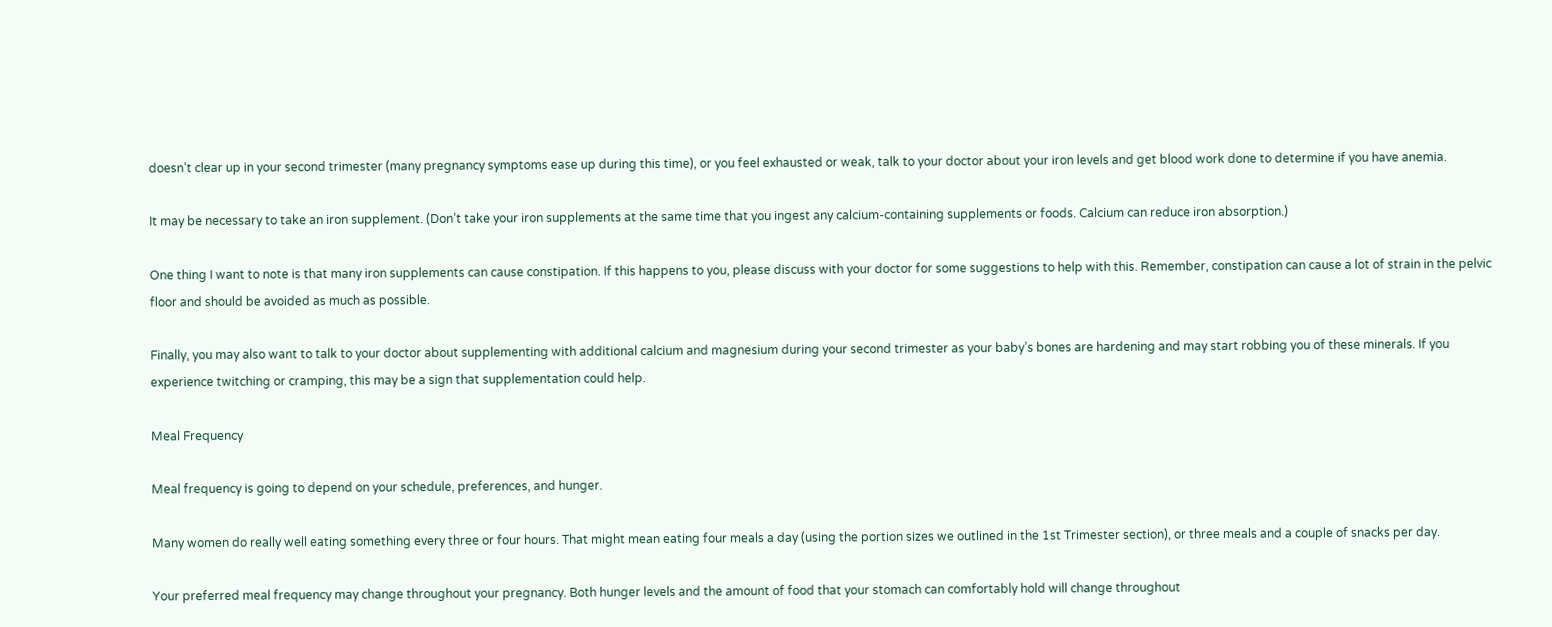doesn’t clear up in your second trimester (many pregnancy symptoms ease up during this time), or you feel exhausted or weak, talk to your doctor about your iron levels and get blood work done to determine if you have anemia.

It may be necessary to take an iron supplement. (Don’t take your iron supplements at the same time that you ingest any calcium-containing supplements or foods. Calcium can reduce iron absorption.)

One thing I want to note is that many iron supplements can cause constipation. If this happens to you, please discuss with your doctor for some suggestions to help with this. Remember, constipation can cause a lot of strain in the pelvic floor and should be avoided as much as possible.

Finally, you may also want to talk to your doctor about supplementing with additional calcium and magnesium during your second trimester as your baby’s bones are hardening and may start robbing you of these minerals. If you experience twitching or cramping, this may be a sign that supplementation could help.

Meal Frequency

Meal frequency is going to depend on your schedule, preferences, and hunger.

Many women do really well eating something every three or four hours. That might mean eating four meals a day (using the portion sizes we outlined in the 1st Trimester section), or three meals and a couple of snacks per day.

Your preferred meal frequency may change throughout your pregnancy. Both hunger levels and the amount of food that your stomach can comfortably hold will change throughout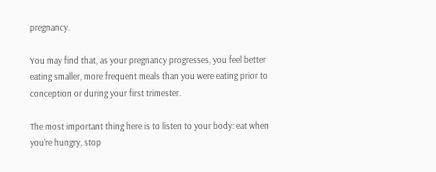pregnancy.

You may find that, as your pregnancy progresses, you feel better eating smaller, more frequent meals than you were eating prior to conception or during your first trimester.

The most important thing here is to listen to your body: eat when you’re hungry, stop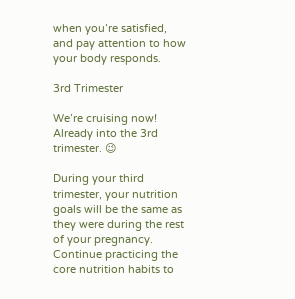when you’re satisfied, and pay attention to how your body responds.

3rd Trimester

We’re cruising now! Already into the 3rd trimester. 😉

During your third trimester, your nutrition goals will be the same as they were during the rest of your pregnancy. Continue practicing the core nutrition habits to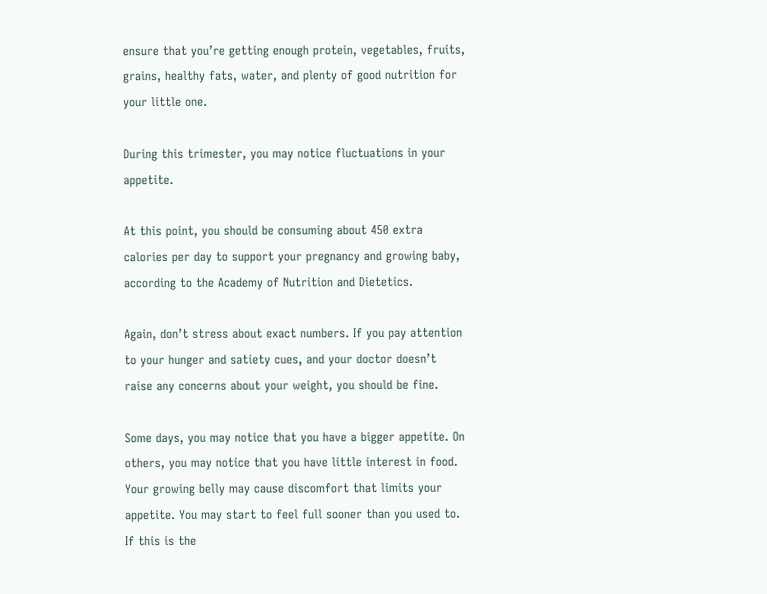ensure that you’re getting enough protein, vegetables, fruits, grains, healthy fats, water, and plenty of good nutrition for your little one.

During this trimester, you may notice fluctuations in your appetite.

At this point, you should be consuming about 450 extra calories per day to support your pregnancy and growing baby, according to the Academy of Nutrition and Dietetics.

Again, don’t stress about exact numbers. If you pay attention to your hunger and satiety cues, and your doctor doesn’t raise any concerns about your weight, you should be fine.

Some days, you may notice that you have a bigger appetite. On others, you may notice that you have little interest in food. Your growing belly may cause discomfort that limits your appetite. You may start to feel full sooner than you used to. If this is the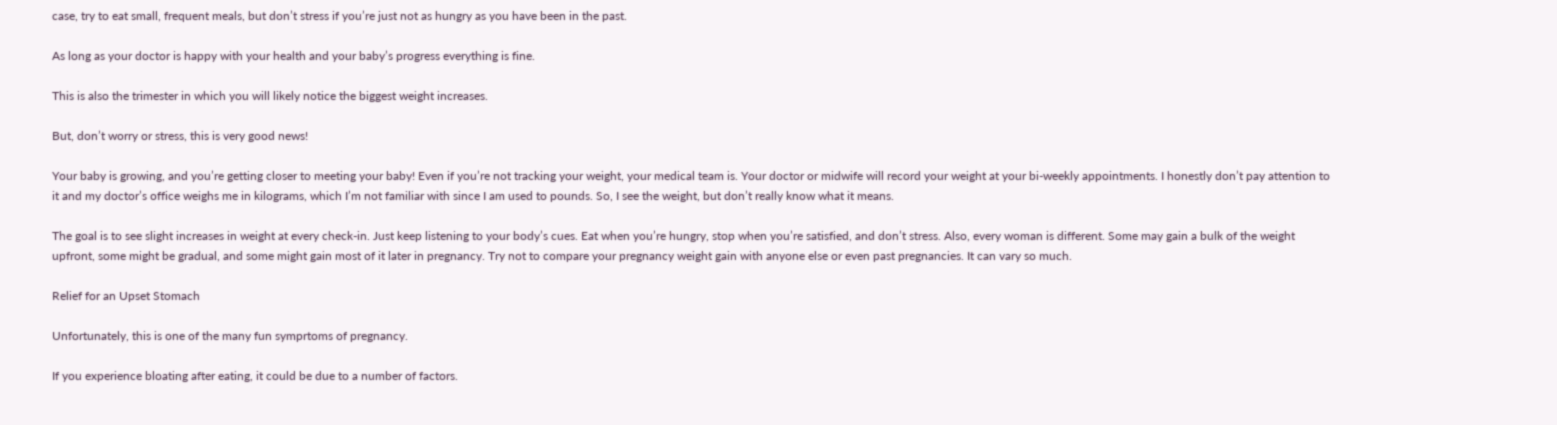case, try to eat small, frequent meals, but don’t stress if you’re just not as hungry as you have been in the past.

As long as your doctor is happy with your health and your baby’s progress everything is fine.

This is also the trimester in which you will likely notice the biggest weight increases.

But, don’t worry or stress, this is very good news!

Your baby is growing, and you’re getting closer to meeting your baby! Even if you’re not tracking your weight, your medical team is. Your doctor or midwife will record your weight at your bi-weekly appointments. I honestly don’t pay attention to it and my doctor’s office weighs me in kilograms, which I’m not familiar with since I am used to pounds. So, I see the weight, but don’t really know what it means.

The goal is to see slight increases in weight at every check-in. Just keep listening to your body’s cues. Eat when you’re hungry, stop when you’re satisfied, and don’t stress. Also, every woman is different. Some may gain a bulk of the weight upfront, some might be gradual, and some might gain most of it later in pregnancy. Try not to compare your pregnancy weight gain with anyone else or even past pregnancies. It can vary so much.

Relief for an Upset Stomach

Unfortunately, this is one of the many fun symprtoms of pregnancy.

If you experience bloating after eating, it could be due to a number of factors.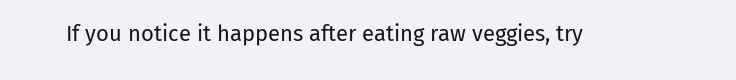If you notice it happens after eating raw veggies, try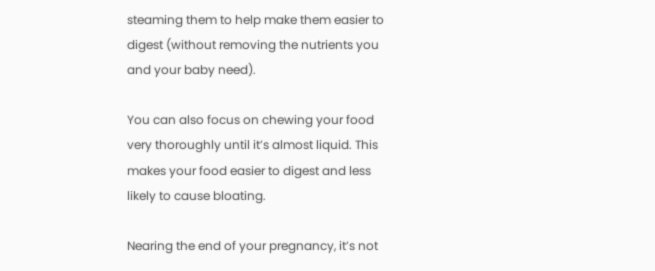steaming them to help make them easier to digest (without removing the nutrients you and your baby need).

You can also focus on chewing your food very thoroughly until it’s almost liquid. This makes your food easier to digest and less likely to cause bloating.

Nearing the end of your pregnancy, it’s not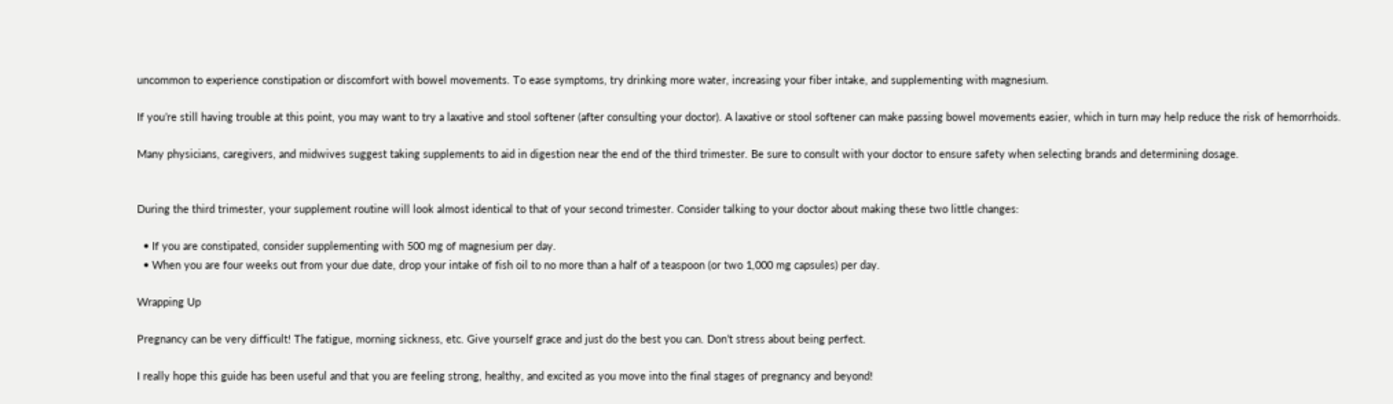uncommon to experience constipation or discomfort with bowel movements. To ease symptoms, try drinking more water, increasing your fiber intake, and supplementing with magnesium.

If you’re still having trouble at this point, you may want to try a laxative and stool softener (after consulting your doctor). A laxative or stool softener can make passing bowel movements easier, which in turn may help reduce the risk of hemorrhoids.

Many physicians, caregivers, and midwives suggest taking supplements to aid in digestion near the end of the third trimester. Be sure to consult with your doctor to ensure safety when selecting brands and determining dosage.


During the third trimester, your supplement routine will look almost identical to that of your second trimester. Consider talking to your doctor about making these two little changes:

  • If you are constipated, consider supplementing with 500 mg of magnesium per day.
  • When you are four weeks out from your due date, drop your intake of fish oil to no more than a half of a teaspoon (or two 1,000 mg capsules) per day.

Wrapping Up

Pregnancy can be very difficult! The fatigue, morning sickness, etc. Give yourself grace and just do the best you can. Don’t stress about being perfect.

I really hope this guide has been useful and that you are feeling strong, healthy, and excited as you move into the final stages of pregnancy and beyond!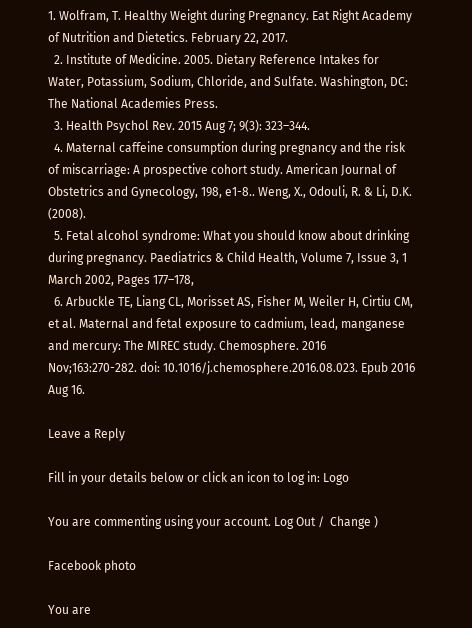1. Wolfram, T. Healthy Weight during Pregnancy. Eat Right Academy of Nutrition and Dietetics. February 22, 2017.
  2. Institute of Medicine. 2005. Dietary Reference Intakes for Water, Potassium, Sodium, Chloride, and Sulfate. Washington, DC: The National Academies Press.
  3. Health Psychol Rev. 2015 Aug 7; 9(3): 323–344.
  4. Maternal caffeine consumption during pregnancy and the risk of miscarriage: A prospective cohort study. American Journal of Obstetrics and Gynecology, 198, e1-8.. Weng, X., Odouli, R. & Li, D.K. (2008).
  5. Fetal alcohol syndrome: What you should know about drinking during pregnancy. Paediatrics & Child Health, Volume 7, Issue 3, 1 March 2002, Pages 177–178,
  6. Arbuckle TE, Liang CL, Morisset AS, Fisher M, Weiler H, Cirtiu CM, et al. Maternal and fetal exposure to cadmium, lead, manganese and mercury: The MIREC study. Chemosphere. 2016 Nov;163:270-282. doi: 10.1016/j.chemosphere.2016.08.023. Epub 2016 Aug 16.

Leave a Reply

Fill in your details below or click an icon to log in: Logo

You are commenting using your account. Log Out /  Change )

Facebook photo

You are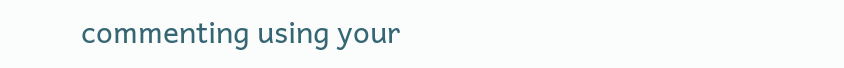commenting using your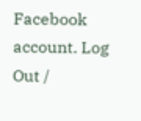Facebook account. Log Out /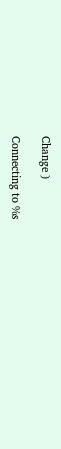Change )

Connecting to %s